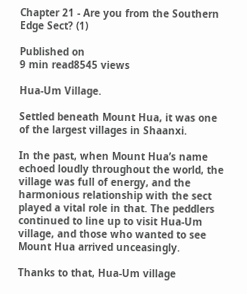Chapter 21 - Are you from the Southern Edge Sect? (1)

Published on
9 min read8545 views

Hua-Um Village.

Settled beneath Mount Hua, it was one of the largest villages in Shaanxi.

In the past, when Mount Hua’s name echoed loudly throughout the world, the village was full of energy, and the harmonious relationship with the sect played a vital role in that. The peddlers continued to line up to visit Hua-Um village, and those who wanted to see Mount Hua arrived unceasingly.

Thanks to that, Hua-Um village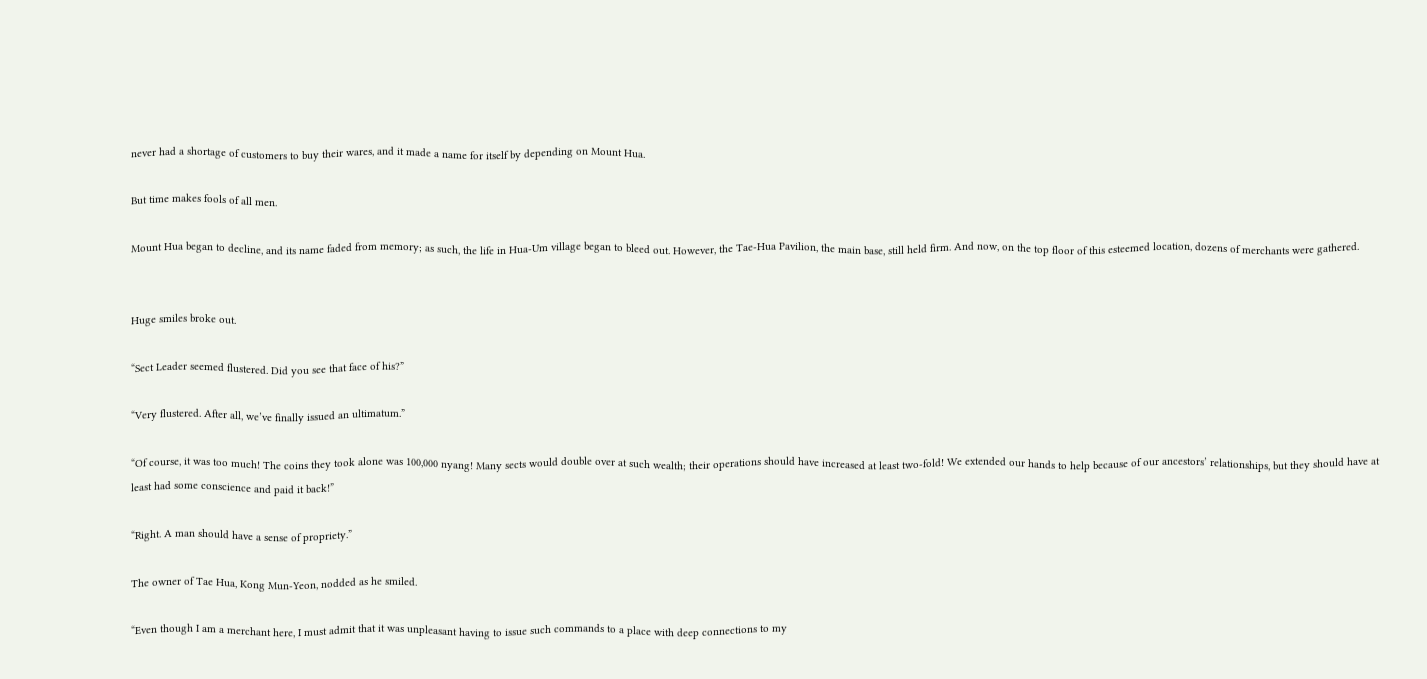never had a shortage of customers to buy their wares, and it made a name for itself by depending on Mount Hua.

But time makes fools of all men.

Mount Hua began to decline, and its name faded from memory; as such, the life in Hua-Um village began to bleed out. However, the Tae-Hua Pavilion, the main base, still held firm. And now, on the top floor of this esteemed location, dozens of merchants were gathered.


Huge smiles broke out.

“Sect Leader seemed flustered. Did you see that face of his?”

“Very flustered. After all, we’ve finally issued an ultimatum.”

“Of course, it was too much! The coins they took alone was 100,000 nyang! Many sects would double over at such wealth; their operations should have increased at least two-fold! We extended our hands to help because of our ancestors’ relationships, but they should have at least had some conscience and paid it back!”

“Right. A man should have a sense of propriety.”

The owner of Tae Hua, Kong Mun-Yeon, nodded as he smiled.

“Even though I am a merchant here, I must admit that it was unpleasant having to issue such commands to a place with deep connections to my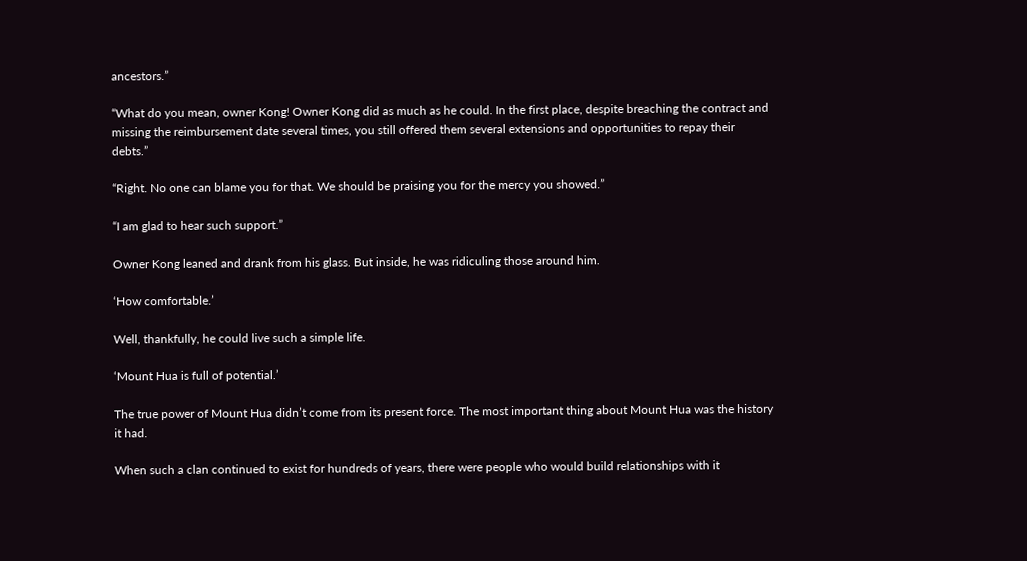ancestors.”

“What do you mean, owner Kong! Owner Kong did as much as he could. In the first place, despite breaching the contract and missing the reimbursement date several times, you still offered them several extensions and opportunities to repay their debts.”

“Right. No one can blame you for that. We should be praising you for the mercy you showed.”

“I am glad to hear such support.”

Owner Kong leaned and drank from his glass. But inside, he was ridiculing those around him.

‘How comfortable.’

Well, thankfully, he could live such a simple life.

‘Mount Hua is full of potential.’

The true power of Mount Hua didn’t come from its present force. The most important thing about Mount Hua was the history it had.

When such a clan continued to exist for hundreds of years, there were people who would build relationships with it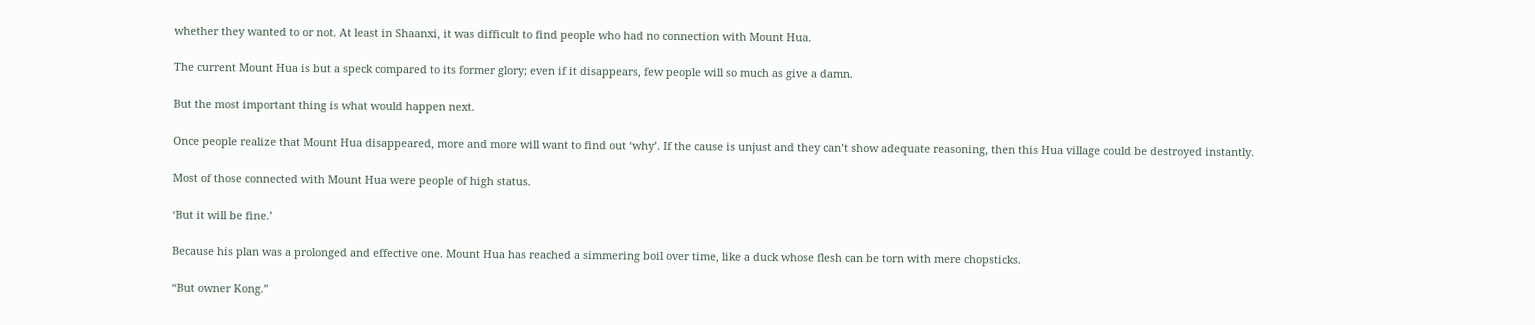whether they wanted to or not. At least in Shaanxi, it was difficult to find people who had no connection with Mount Hua.

The current Mount Hua is but a speck compared to its former glory; even if it disappears, few people will so much as give a damn.

But the most important thing is what would happen next.

Once people realize that Mount Hua disappeared, more and more will want to find out ‘why’. If the cause is unjust and they can’t show adequate reasoning, then this Hua village could be destroyed instantly.

Most of those connected with Mount Hua were people of high status.

‘But it will be fine.’

Because his plan was a prolonged and effective one. Mount Hua has reached a simmering boil over time, like a duck whose flesh can be torn with mere chopsticks.

“But owner Kong.”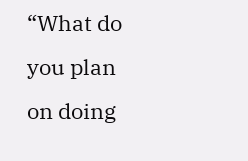“What do you plan on doing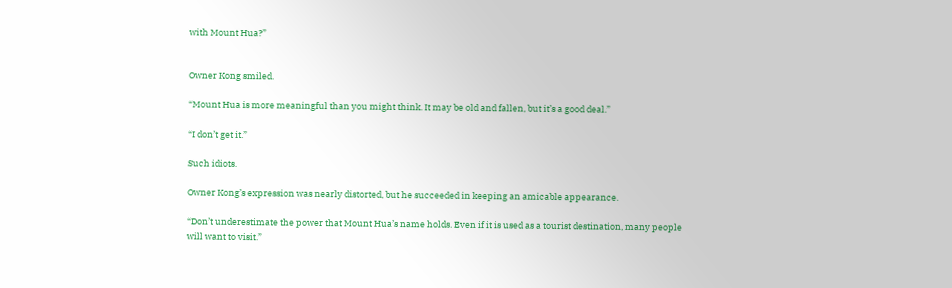with Mount Hua?”


Owner Kong smiled.

“Mount Hua is more meaningful than you might think. It may be old and fallen, but it’s a good deal.”

“I don’t get it.”

Such idiots.

Owner Kong’s expression was nearly distorted, but he succeeded in keeping an amicable appearance.

“Don’t underestimate the power that Mount Hua’s name holds. Even if it is used as a tourist destination, many people will want to visit.”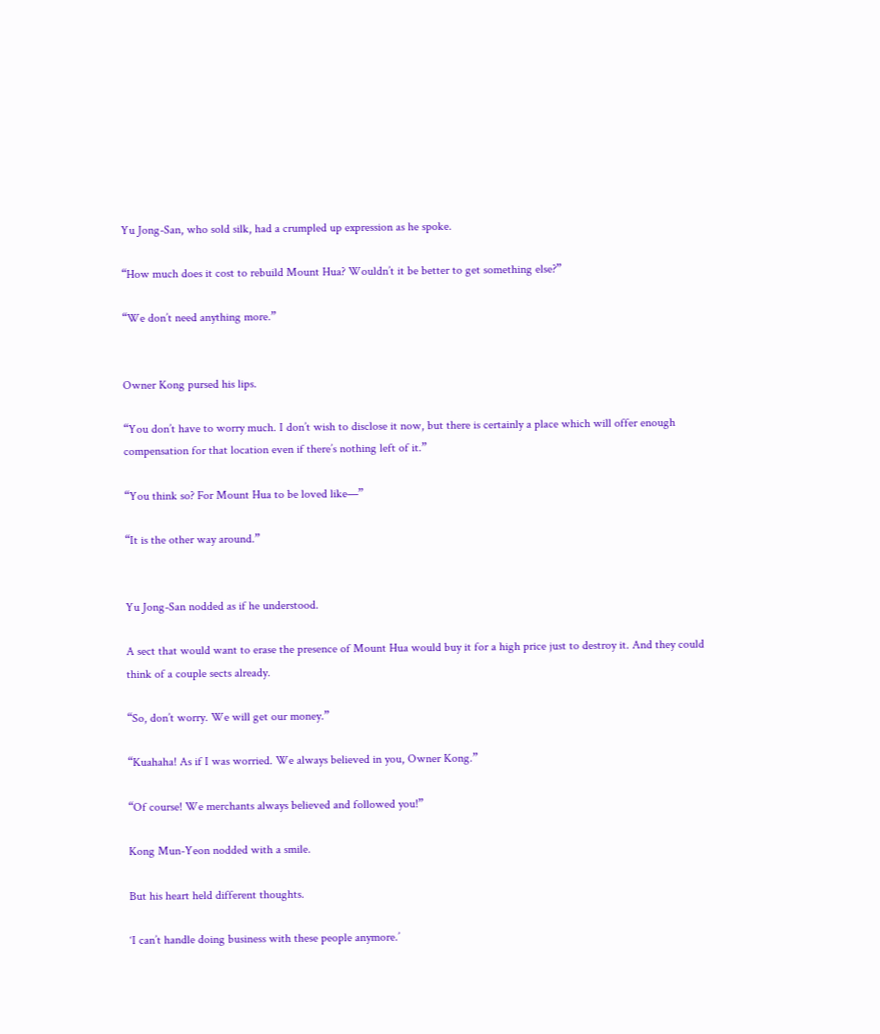Yu Jong-San, who sold silk, had a crumpled up expression as he spoke.

“How much does it cost to rebuild Mount Hua? Wouldn’t it be better to get something else?”

“We don’t need anything more.”


Owner Kong pursed his lips.

“You don’t have to worry much. I don’t wish to disclose it now, but there is certainly a place which will offer enough compensation for that location even if there’s nothing left of it.”

“You think so? For Mount Hua to be loved like—”

“It is the other way around.”


Yu Jong-San nodded as if he understood.

A sect that would want to erase the presence of Mount Hua would buy it for a high price just to destroy it. And they could think of a couple sects already.

“So, don’t worry. We will get our money.”

“Kuahaha! As if I was worried. We always believed in you, Owner Kong.”

“Of course! We merchants always believed and followed you!”

Kong Mun-Yeon nodded with a smile.

But his heart held different thoughts.

‘I can’t handle doing business with these people anymore.’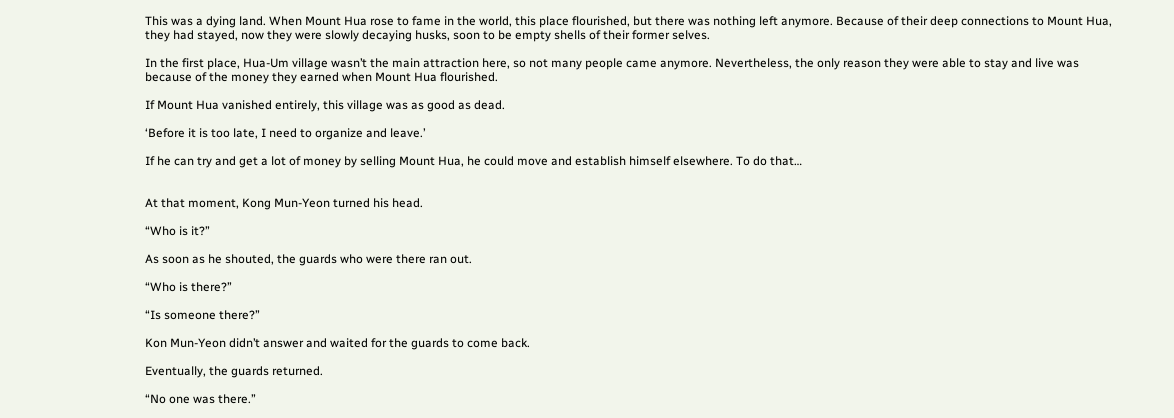This was a dying land. When Mount Hua rose to fame in the world, this place flourished, but there was nothing left anymore. Because of their deep connections to Mount Hua, they had stayed, now they were slowly decaying husks, soon to be empty shells of their former selves.

In the first place, Hua-Um village wasn’t the main attraction here, so not many people came anymore. Nevertheless, the only reason they were able to stay and live was because of the money they earned when Mount Hua flourished.

If Mount Hua vanished entirely, this village was as good as dead.

‘Before it is too late, I need to organize and leave.’

If he can try and get a lot of money by selling Mount Hua, he could move and establish himself elsewhere. To do that…


At that moment, Kong Mun-Yeon turned his head.

“Who is it?”

As soon as he shouted, the guards who were there ran out.

“Who is there?”

“Is someone there?”

Kon Mun-Yeon didn’t answer and waited for the guards to come back.

Eventually, the guards returned.

“No one was there.”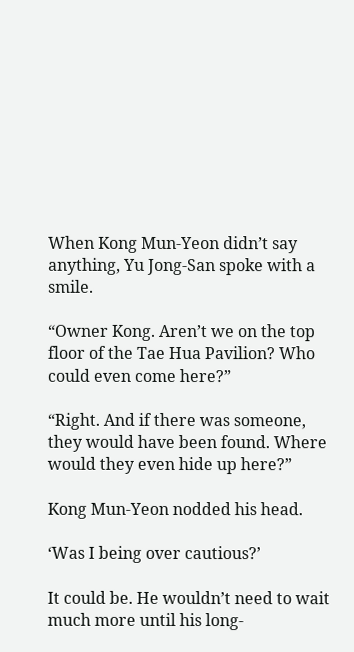When Kong Mun-Yeon didn’t say anything, Yu Jong-San spoke with a smile.

“Owner Kong. Aren’t we on the top floor of the Tae Hua Pavilion? Who could even come here?”

“Right. And if there was someone, they would have been found. Where would they even hide up here?”

Kong Mun-Yeon nodded his head.

‘Was I being over cautious?’

It could be. He wouldn’t need to wait much more until his long-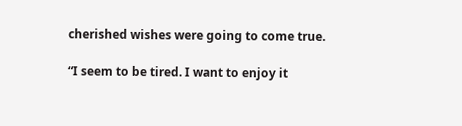cherished wishes were going to come true.

“I seem to be tired. I want to enjoy it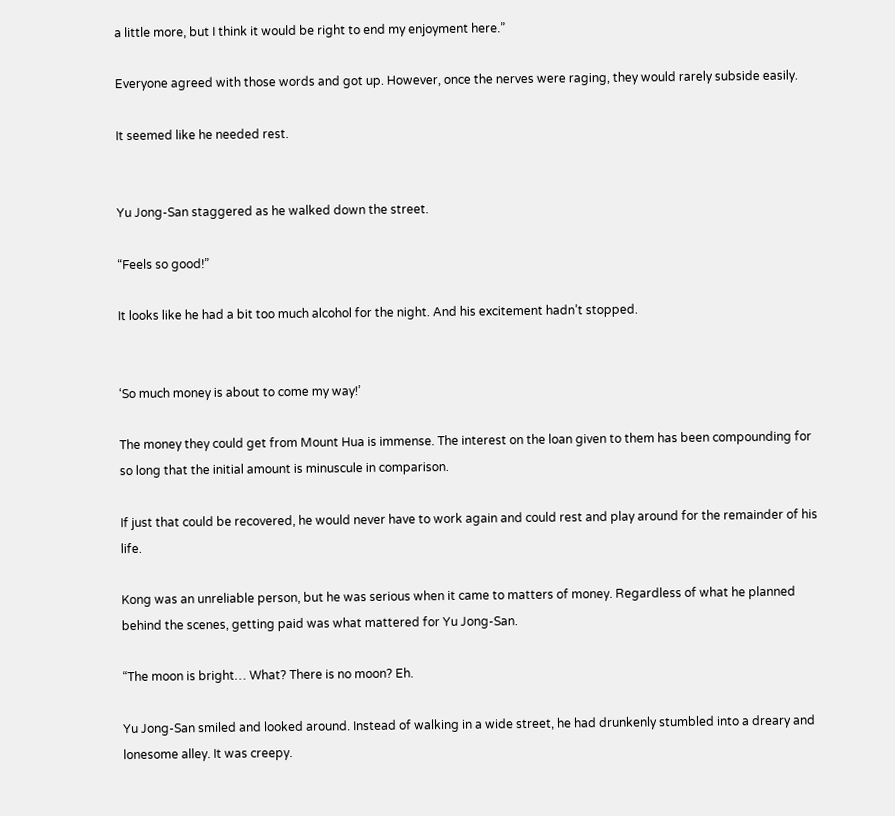a little more, but I think it would be right to end my enjoyment here.”

Everyone agreed with those words and got up. However, once the nerves were raging, they would rarely subside easily.

It seemed like he needed rest.


Yu Jong-San staggered as he walked down the street.

“Feels so good!”

It looks like he had a bit too much alcohol for the night. And his excitement hadn’t stopped.


‘So much money is about to come my way!’

The money they could get from Mount Hua is immense. The interest on the loan given to them has been compounding for so long that the initial amount is minuscule in comparison.

If just that could be recovered, he would never have to work again and could rest and play around for the remainder of his life.

Kong was an unreliable person, but he was serious when it came to matters of money. Regardless of what he planned behind the scenes, getting paid was what mattered for Yu Jong-San.

“The moon is bright… What? There is no moon? Eh.

Yu Jong-San smiled and looked around. Instead of walking in a wide street, he had drunkenly stumbled into a dreary and lonesome alley. It was creepy.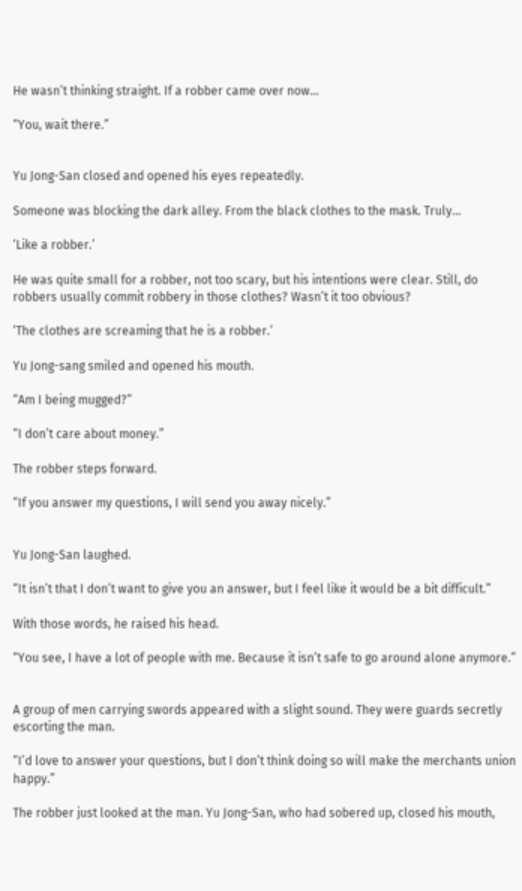He wasn’t thinking straight. If a robber came over now…

“You, wait there.”


Yu Jong-San closed and opened his eyes repeatedly.

Someone was blocking the dark alley. From the black clothes to the mask. Truly…

‘Like a robber.’

He was quite small for a robber, not too scary, but his intentions were clear. Still, do robbers usually commit robbery in those clothes? Wasn’t it too obvious?

‘The clothes are screaming that he is a robber.’

Yu Jong-sang smiled and opened his mouth.

“Am I being mugged?”

“I don’t care about money.”

The robber steps forward.

“If you answer my questions, I will send you away nicely.”


Yu Jong-San laughed.

“It isn’t that I don’t want to give you an answer, but I feel like it would be a bit difficult.”

With those words, he raised his head.

“You see, I have a lot of people with me. Because it isn’t safe to go around alone anymore.”


A group of men carrying swords appeared with a slight sound. They were guards secretly escorting the man.

“I’d love to answer your questions, but I don’t think doing so will make the merchants union happy.”

The robber just looked at the man. Yu Jong-San, who had sobered up, closed his mouth,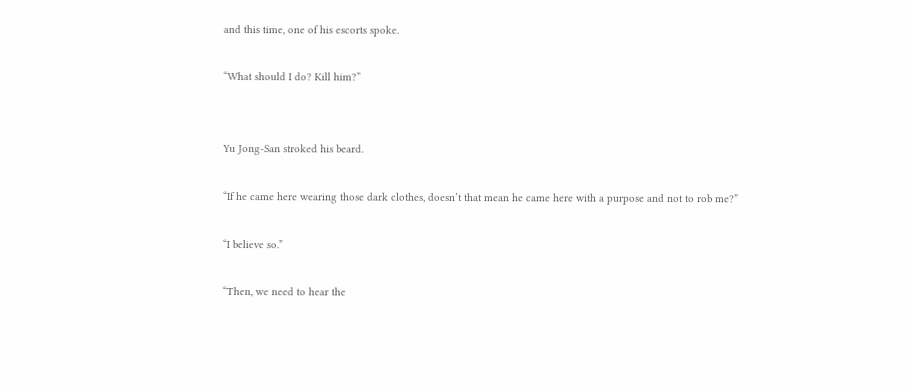and this time, one of his escorts spoke.

“What should I do? Kill him?”


Yu Jong-San stroked his beard.

“If he came here wearing those dark clothes, doesn’t that mean he came here with a purpose and not to rob me?”

“I believe so.”

“Then, we need to hear the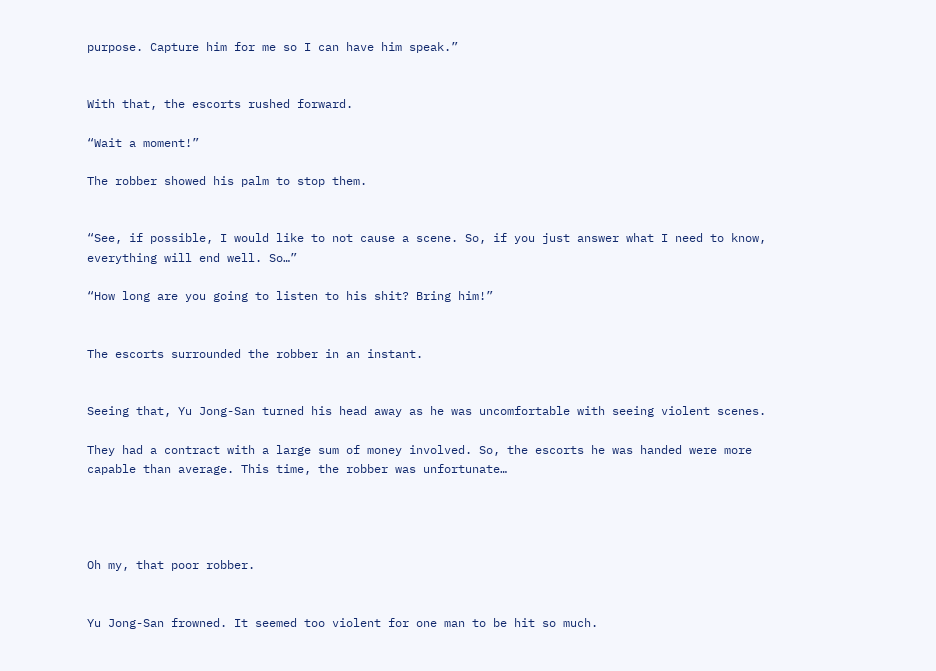purpose. Capture him for me so I can have him speak.”


With that, the escorts rushed forward.

“Wait a moment!”

The robber showed his palm to stop them.


“See, if possible, I would like to not cause a scene. So, if you just answer what I need to know, everything will end well. So…”

“How long are you going to listen to his shit? Bring him!”


The escorts surrounded the robber in an instant.


Seeing that, Yu Jong-San turned his head away as he was uncomfortable with seeing violent scenes.

They had a contract with a large sum of money involved. So, the escorts he was handed were more capable than average. This time, the robber was unfortunate…




Oh my, that poor robber.


Yu Jong-San frowned. It seemed too violent for one man to be hit so much.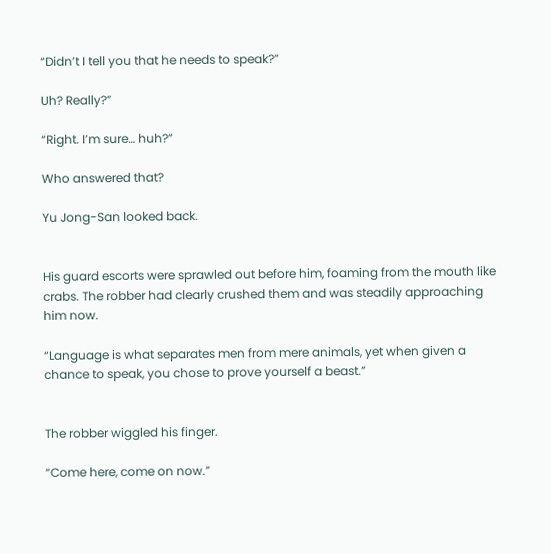“Didn’t I tell you that he needs to speak?”

Uh? Really?”

“Right. I’m sure… huh?”

Who answered that?

Yu Jong-San looked back.


His guard escorts were sprawled out before him, foaming from the mouth like crabs. The robber had clearly crushed them and was steadily approaching him now.

“Language is what separates men from mere animals, yet when given a chance to speak, you chose to prove yourself a beast.”


The robber wiggled his finger.

“Come here, come on now.”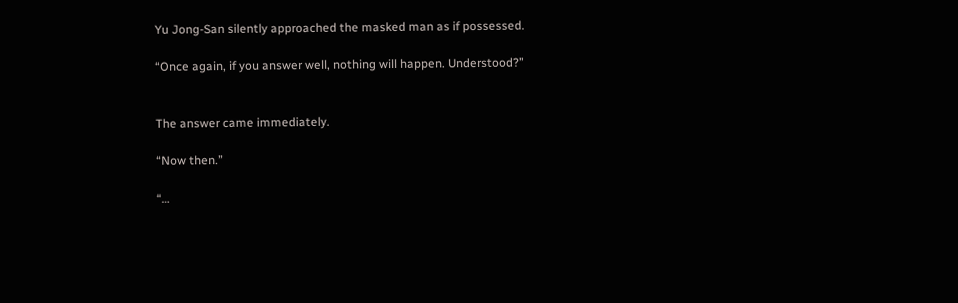Yu Jong-San silently approached the masked man as if possessed.

“Once again, if you answer well, nothing will happen. Understood?”


The answer came immediately.

“Now then.”

“…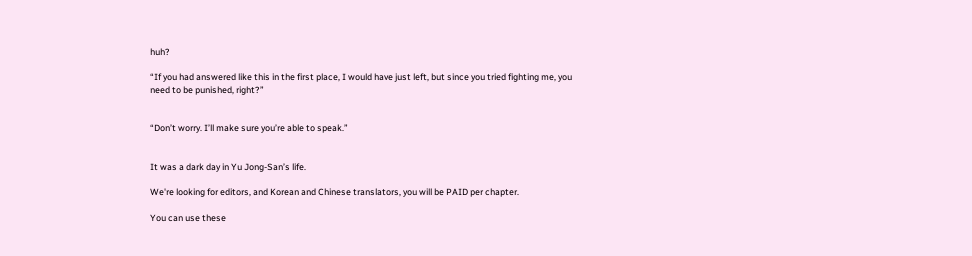huh?

“If you had answered like this in the first place, I would have just left, but since you tried fighting me, you need to be punished, right?”


“Don’t worry. I’ll make sure you’re able to speak.”


It was a dark day in Yu Jong-San’s life.

We're looking for editors, and Korean and Chinese translators, you will be PAID per chapter.

You can use these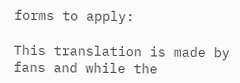forms to apply:

This translation is made by fans and while the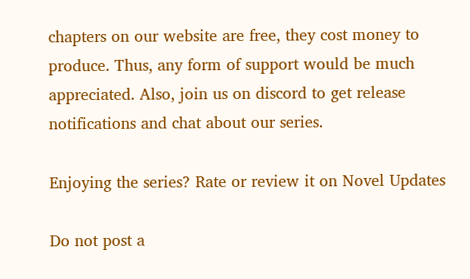chapters on our website are free, they cost money to produce. Thus, any form of support would be much appreciated. Also, join us on discord to get release notifications and chat about our series.

Enjoying the series? Rate or review it on Novel Updates

Do not post a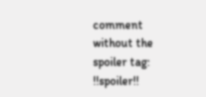comment without the spoiler tag: !!spoiler!!